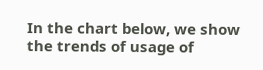In the chart below, we show the trends of usage of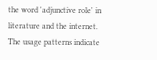the word 'adjunctive role' in literature and the internet. The usage patterns indicate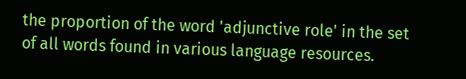the proportion of the word 'adjunctive role' in the set of all words found in various language resources.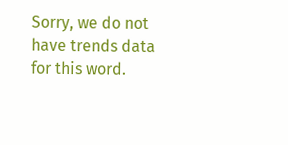Sorry, we do not have trends data for this word.